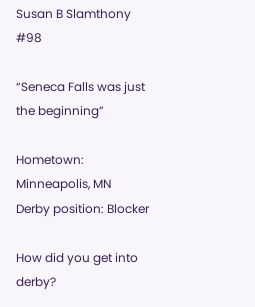Susan B Slamthony #98

“Seneca Falls was just the beginning”

Hometown: Minneapolis, MN
Derby position: Blocker

How did you get into derby?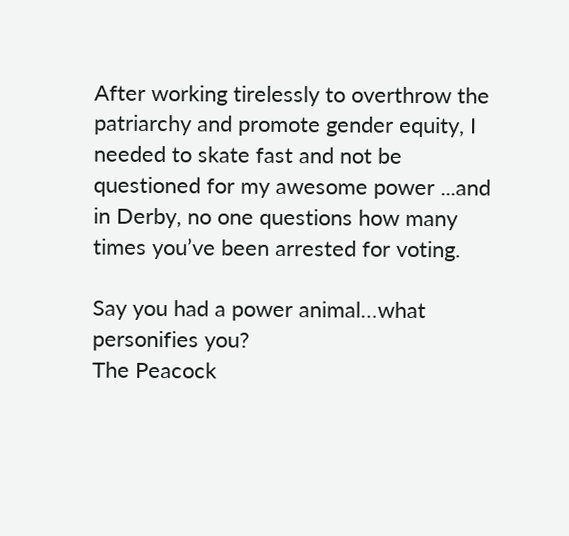After working tirelessly to overthrow the patriarchy and promote gender equity, I needed to skate fast and not be questioned for my awesome power ...and in Derby, no one questions how many times you’ve been arrested for voting.

Say you had a power animal…what personifies you?
The Peacock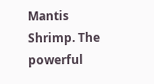Mantis Shrimp. The powerful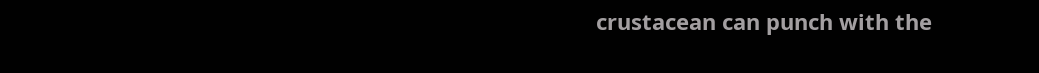crustacean can punch with the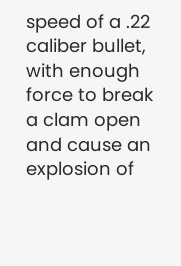speed of a .22 caliber bullet, with enough force to break a clam open and cause an explosion of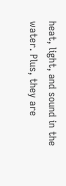heat, light, and sound in the water. Plus, they are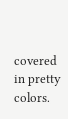covered in pretty colors.